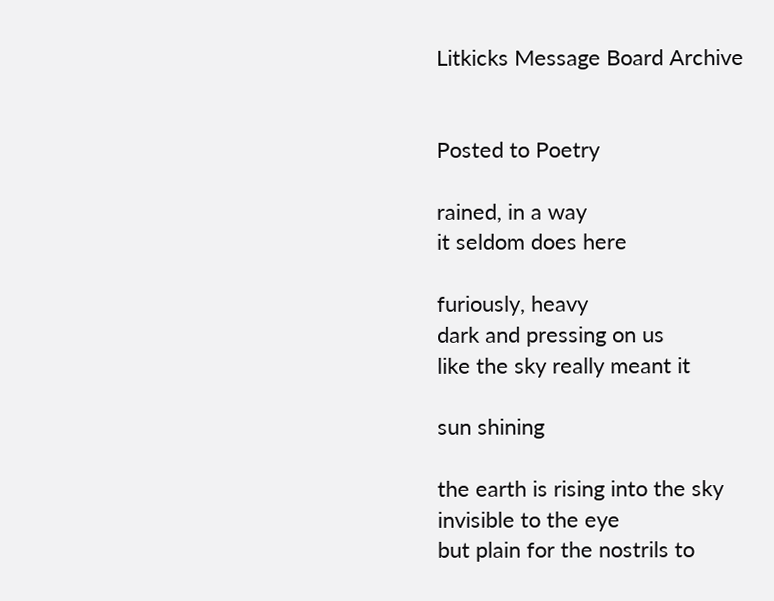Litkicks Message Board Archive


Posted to Poetry

rained, in a way
it seldom does here

furiously, heavy
dark and pressing on us
like the sky really meant it

sun shining

the earth is rising into the sky
invisible to the eye
but plain for the nostrils to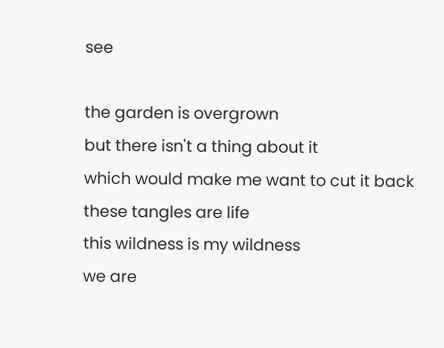see

the garden is overgrown
but there isn't a thing about it
which would make me want to cut it back
these tangles are life
this wildness is my wildness
we are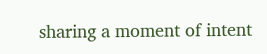sharing a moment of intent